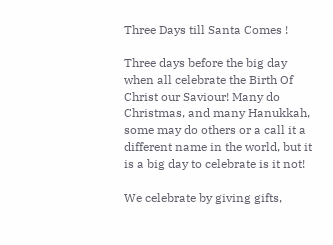Three Days till Santa Comes !

Three days before the big day when all celebrate the Birth Of Christ our Saviour! Many do Christmas, and many Hanukkah, some may do others or a call it a different name in the world, but it is a big day to celebrate is it not!

We celebrate by giving gifts,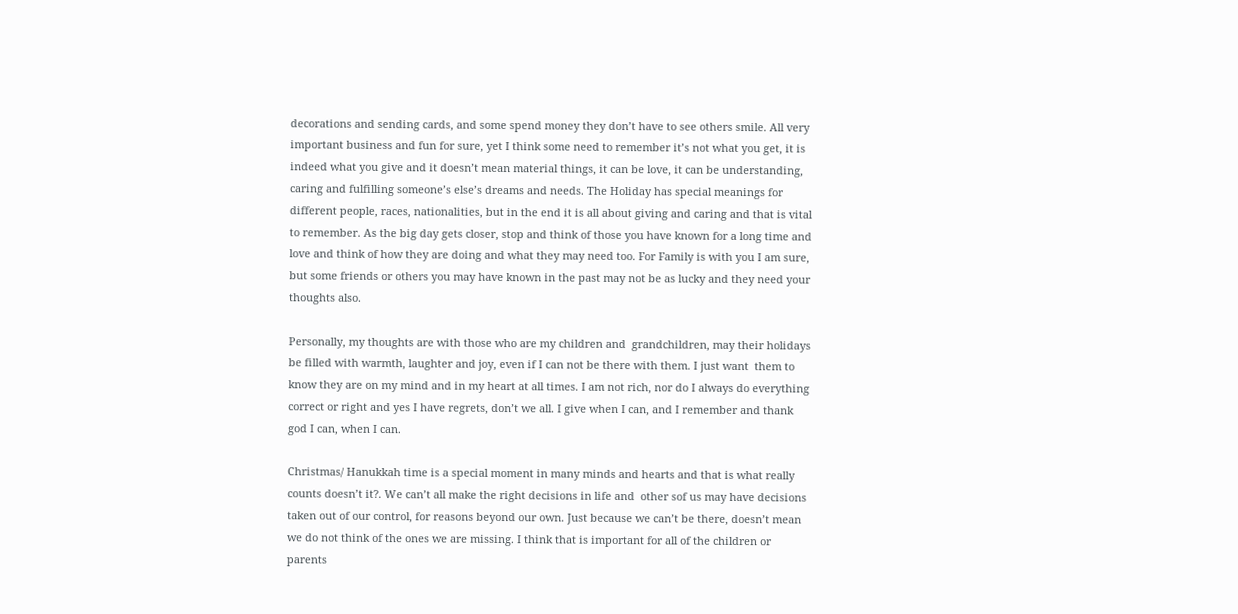decorations and sending cards, and some spend money they don’t have to see others smile. All very important business and fun for sure, yet I think some need to remember it’s not what you get, it is indeed what you give and it doesn’t mean material things, it can be love, it can be understanding, caring and fulfilling someone’s else’s dreams and needs. The Holiday has special meanings for different people, races, nationalities, but in the end it is all about giving and caring and that is vital to remember. As the big day gets closer, stop and think of those you have known for a long time and love and think of how they are doing and what they may need too. For Family is with you I am sure,  but some friends or others you may have known in the past may not be as lucky and they need your thoughts also.

Personally, my thoughts are with those who are my children and  grandchildren, may their holidays be filled with warmth, laughter and joy, even if I can not be there with them. I just want  them to know they are on my mind and in my heart at all times. I am not rich, nor do I always do everything correct or right and yes I have regrets, don’t we all. I give when I can, and I remember and thank god I can, when I can.

Christmas/ Hanukkah time is a special moment in many minds and hearts and that is what really counts doesn’t it?. We can’t all make the right decisions in life and  other sof us may have decisions taken out of our control, for reasons beyond our own. Just because we can’t be there, doesn’t mean we do not think of the ones we are missing. I think that is important for all of the children or parents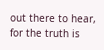out there to hear, for the truth is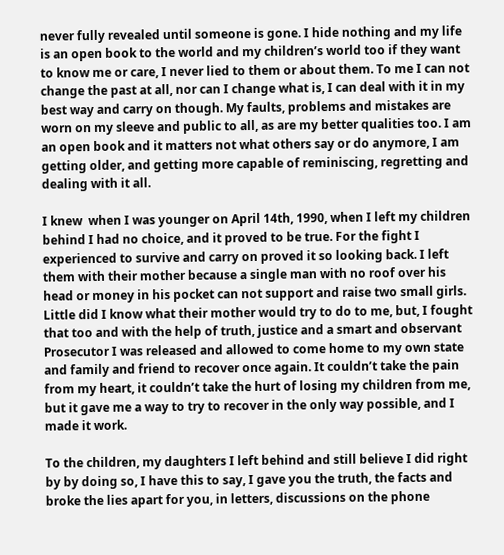never fully revealed until someone is gone. I hide nothing and my life is an open book to the world and my children’s world too if they want to know me or care, I never lied to them or about them. To me I can not change the past at all, nor can I change what is, I can deal with it in my best way and carry on though. My faults, problems and mistakes are worn on my sleeve and public to all, as are my better qualities too. I am an open book and it matters not what others say or do anymore, I am getting older, and getting more capable of reminiscing, regretting and dealing with it all.

I knew  when I was younger on April 14th, 1990, when I left my children behind I had no choice, and it proved to be true. For the fight I experienced to survive and carry on proved it so looking back. I left them with their mother because a single man with no roof over his head or money in his pocket can not support and raise two small girls. Little did I know what their mother would try to do to me, but, I fought that too and with the help of truth, justice and a smart and observant Prosecutor I was released and allowed to come home to my own state and family and friend to recover once again. It couldn’t take the pain from my heart, it couldn’t take the hurt of losing my children from me, but it gave me a way to try to recover in the only way possible, and I made it work.

To the children, my daughters I left behind and still believe I did right by by doing so, I have this to say, I gave you the truth, the facts and broke the lies apart for you, in letters, discussions on the phone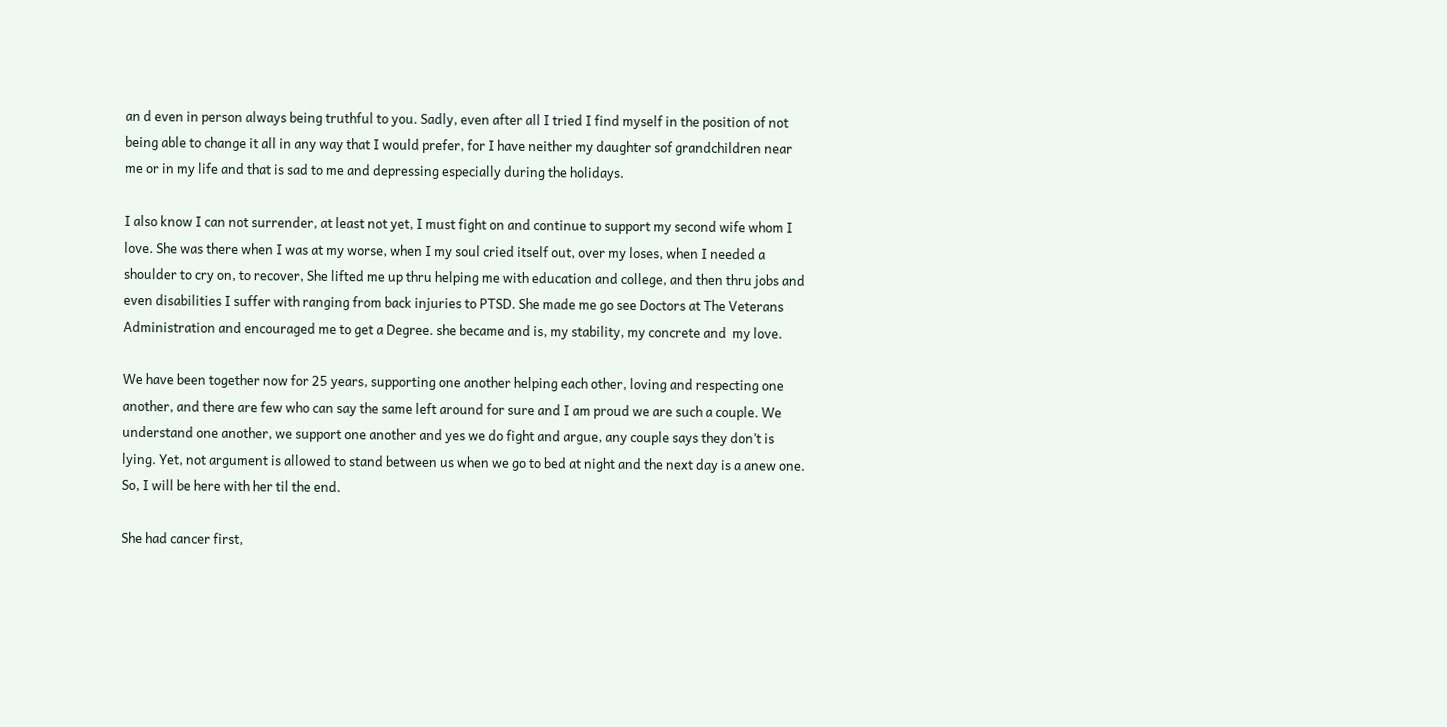an d even in person always being truthful to you. Sadly, even after all I tried I find myself in the position of not being able to change it all in any way that I would prefer, for I have neither my daughter sof grandchildren near me or in my life and that is sad to me and depressing especially during the holidays.

I also know I can not surrender, at least not yet, I must fight on and continue to support my second wife whom I love. She was there when I was at my worse, when I my soul cried itself out, over my loses, when I needed a shoulder to cry on, to recover, She lifted me up thru helping me with education and college, and then thru jobs and  even disabilities I suffer with ranging from back injuries to PTSD. She made me go see Doctors at The Veterans Administration and encouraged me to get a Degree. she became and is, my stability, my concrete and  my love.

We have been together now for 25 years, supporting one another helping each other, loving and respecting one another, and there are few who can say the same left around for sure and I am proud we are such a couple. We understand one another, we support one another and yes we do fight and argue, any couple says they don’t is lying. Yet, not argument is allowed to stand between us when we go to bed at night and the next day is a anew one. So, I will be here with her til the end.

She had cancer first,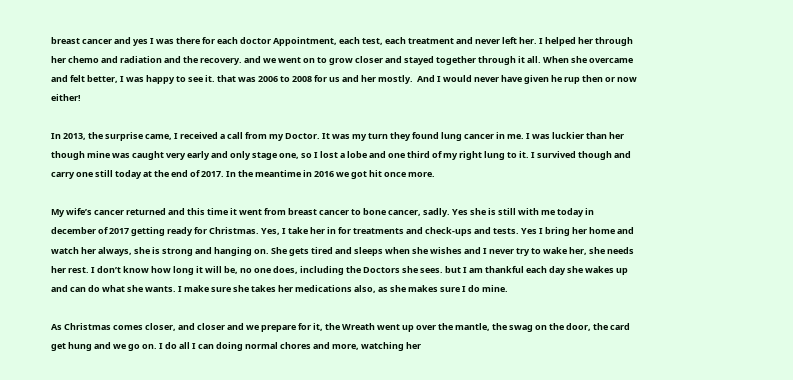breast cancer and yes I was there for each doctor Appointment, each test, each treatment and never left her. I helped her through her chemo and radiation and the recovery. and we went on to grow closer and stayed together through it all. When she overcame and felt better, I was happy to see it. that was 2006 to 2008 for us and her mostly.  And I would never have given he rup then or now either!

In 2013, the surprise came, I received a call from my Doctor. It was my turn they found lung cancer in me. I was luckier than her though mine was caught very early and only stage one, so I lost a lobe and one third of my right lung to it. I survived though and carry one still today at the end of 2017. In the meantime in 2016 we got hit once more.

My wife’s cancer returned and this time it went from breast cancer to bone cancer, sadly. Yes she is still with me today in december of 2017 getting ready for Christmas. Yes, I take her in for treatments and check-ups and tests. Yes I bring her home and watch her always, she is strong and hanging on. She gets tired and sleeps when she wishes and I never try to wake her, she needs her rest. I don’t know how long it will be, no one does, including the Doctors she sees. but I am thankful each day she wakes up and can do what she wants. I make sure she takes her medications also, as she makes sure I do mine.

As Christmas comes closer, and closer and we prepare for it, the Wreath went up over the mantle, the swag on the door, the card get hung and we go on. I do all I can doing normal chores and more, watching her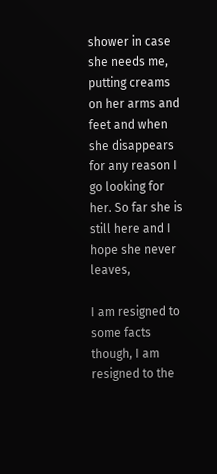shower in case she needs me, putting creams on her arms and feet and when she disappears for any reason I go looking for her. So far she is  still here and I hope she never leaves,

I am resigned to some facts though, I am resigned to the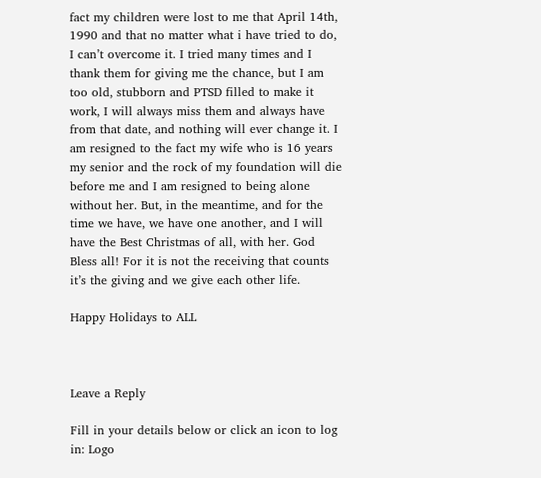fact my children were lost to me that April 14th, 1990 and that no matter what i have tried to do, I can’t overcome it. I tried many times and I thank them for giving me the chance, but I am too old, stubborn and PTSD filled to make it work, I will always miss them and always have from that date, and nothing will ever change it. I am resigned to the fact my wife who is 16 years my senior and the rock of my foundation will die before me and I am resigned to being alone without her. But, in the meantime, and for the time we have, we have one another, and I will have the Best Christmas of all, with her. God Bless all! For it is not the receiving that counts it’s the giving and we give each other life.

Happy Holidays to ALL



Leave a Reply

Fill in your details below or click an icon to log in: Logo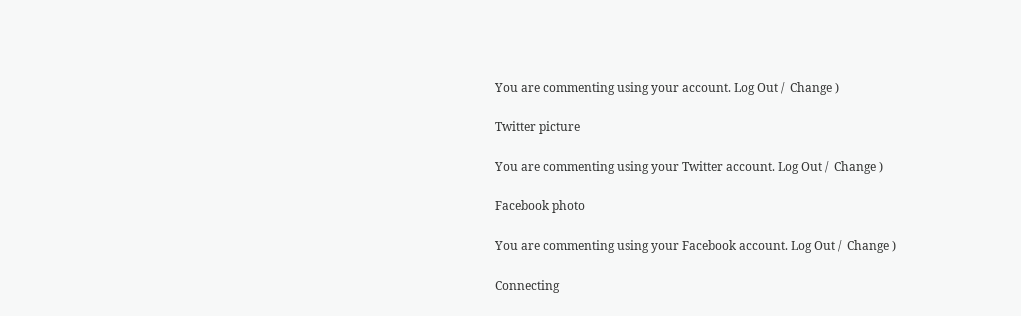You are commenting using your account. Log Out /  Change )

Twitter picture

You are commenting using your Twitter account. Log Out /  Change )

Facebook photo

You are commenting using your Facebook account. Log Out /  Change )

Connecting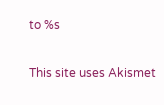to %s

This site uses Akismet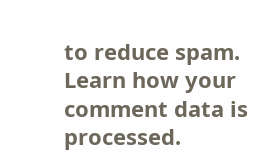to reduce spam. Learn how your comment data is processed.